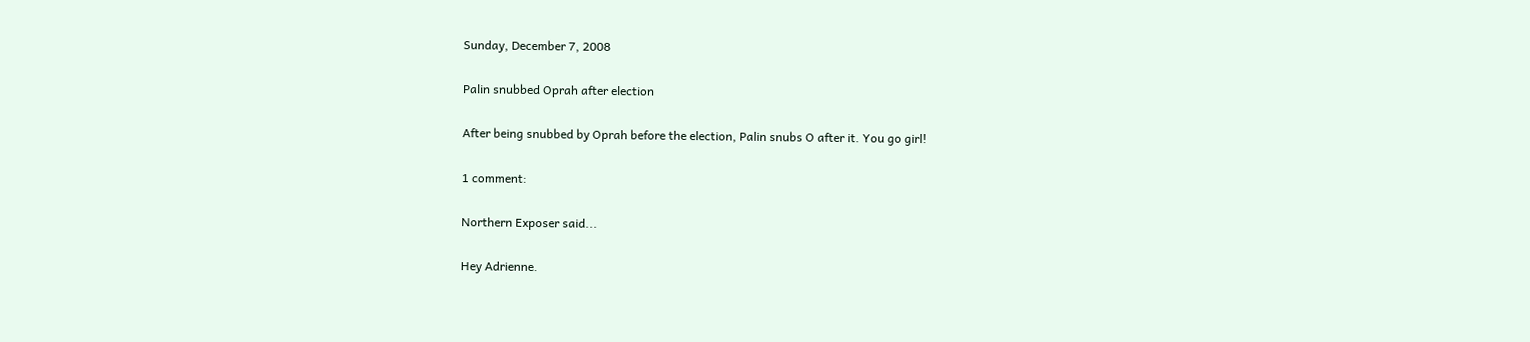Sunday, December 7, 2008

Palin snubbed Oprah after election

After being snubbed by Oprah before the election, Palin snubs O after it. You go girl!

1 comment:

Northern Exposer said...

Hey Adrienne.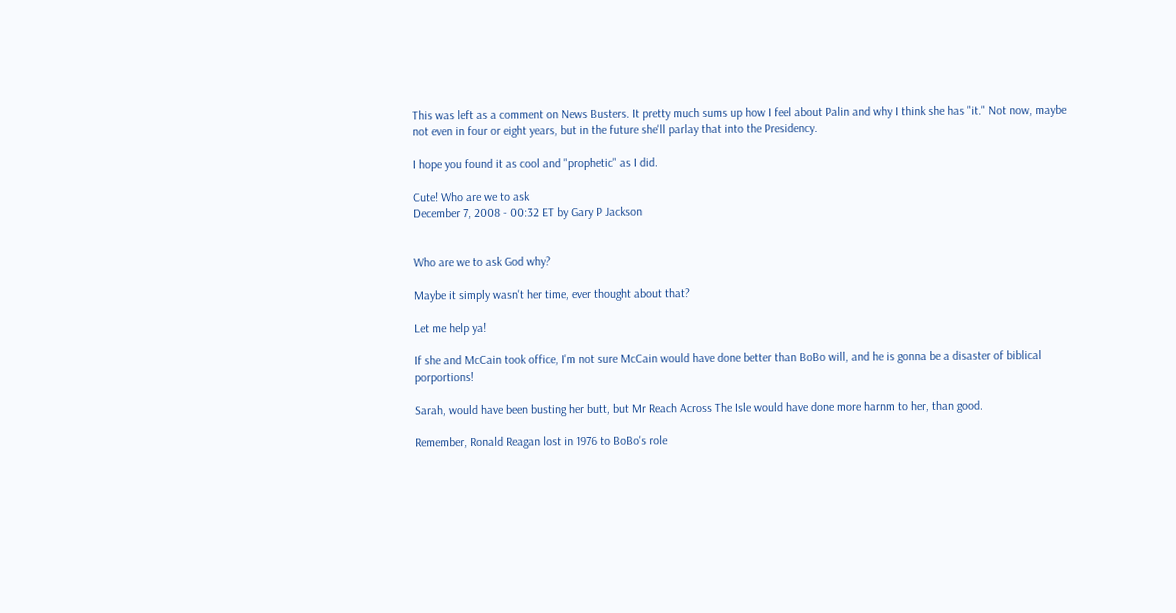This was left as a comment on News Busters. It pretty much sums up how I feel about Palin and why I think she has "it." Not now, maybe not even in four or eight years, but in the future she'll parlay that into the Presidency.

I hope you found it as cool and "prophetic" as I did.

Cute! Who are we to ask
December 7, 2008 - 00:32 ET by Gary P Jackson


Who are we to ask God why?

Maybe it simply wasn't her time, ever thought about that?

Let me help ya!

If she and McCain took office, I'm not sure McCain would have done better than BoBo will, and he is gonna be a disaster of biblical porportions!

Sarah, would have been busting her butt, but Mr Reach Across The Isle would have done more harnm to her, than good.

Remember, Ronald Reagan lost in 1976 to BoBo's role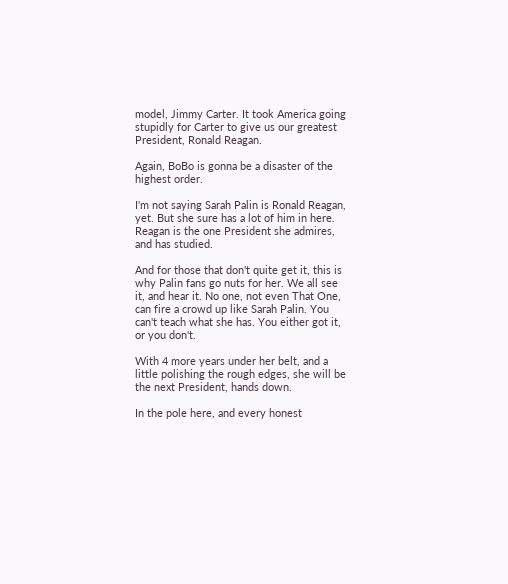model, Jimmy Carter. It took America going stupidly for Carter to give us our greatest President, Ronald Reagan.

Again, BoBo is gonna be a disaster of the highest order.

I'm not saying Sarah Palin is Ronald Reagan, yet. But she sure has a lot of him in here. Reagan is the one President she admires, and has studied.

And for those that don't quite get it, this is why Palin fans go nuts for her. We all see it, and hear it. No one, not even That One, can fire a crowd up like Sarah Palin. You can't teach what she has. You either got it, or you don't.

With 4 more years under her belt, and a little polishing the rough edges, she will be the next President, hands down.

In the pole here, and every honest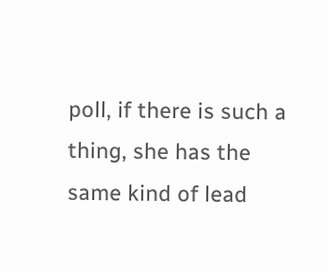poll, if there is such a thing, she has the same kind of lead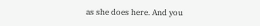as she does here. And you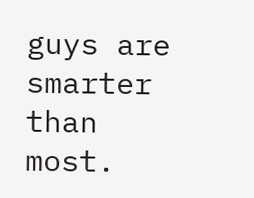guys are smarter than most.